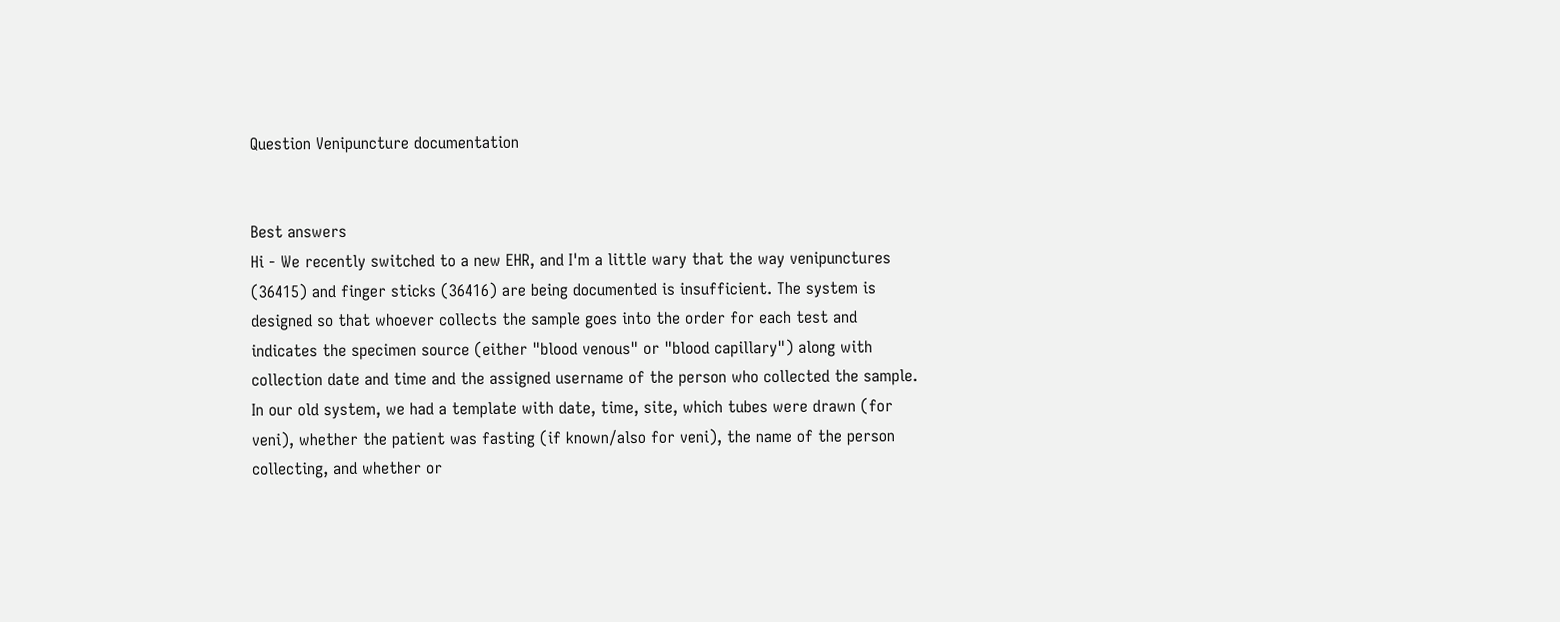Question Venipuncture documentation


Best answers
Hi - We recently switched to a new EHR, and I'm a little wary that the way venipunctures (36415) and finger sticks (36416) are being documented is insufficient. The system is designed so that whoever collects the sample goes into the order for each test and indicates the specimen source (either "blood venous" or "blood capillary") along with collection date and time and the assigned username of the person who collected the sample.
In our old system, we had a template with date, time, site, which tubes were drawn (for veni), whether the patient was fasting (if known/also for veni), the name of the person collecting, and whether or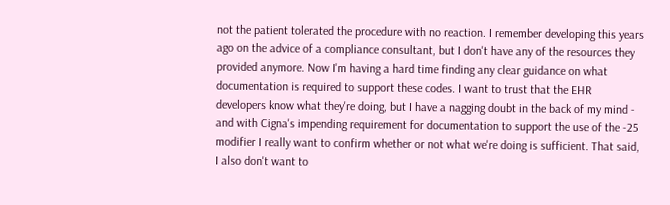not the patient tolerated the procedure with no reaction. I remember developing this years ago on the advice of a compliance consultant, but I don't have any of the resources they provided anymore. Now I'm having a hard time finding any clear guidance on what documentation is required to support these codes. I want to trust that the EHR developers know what they're doing, but I have a nagging doubt in the back of my mind - and with Cigna's impending requirement for documentation to support the use of the -25 modifier I really want to confirm whether or not what we're doing is sufficient. That said, I also don't want to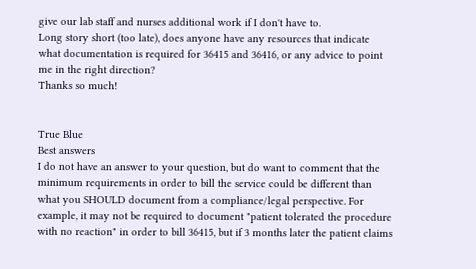give our lab staff and nurses additional work if I don't have to.
Long story short (too late), does anyone have any resources that indicate what documentation is required for 36415 and 36416, or any advice to point me in the right direction?
Thanks so much!


True Blue
Best answers
I do not have an answer to your question, but do want to comment that the minimum requirements in order to bill the service could be different than what you SHOULD document from a compliance/legal perspective. For example, it may not be required to document "patient tolerated the procedure with no reaction" in order to bill 36415, but if 3 months later the patient claims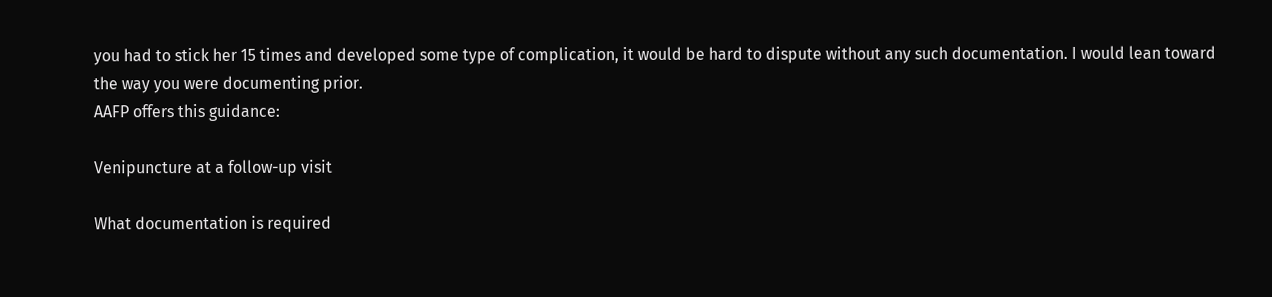you had to stick her 15 times and developed some type of complication, it would be hard to dispute without any such documentation. I would lean toward the way you were documenting prior.
AAFP offers this guidance:

Venipuncture at a follow-up visit

What documentation is required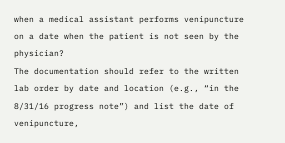when a medical assistant performs venipuncture on a date when the patient is not seen by the physician?
The documentation should refer to the written lab order by date and location (e.g., “in the 8/31/16 progress note”) and list the date of venipuncture,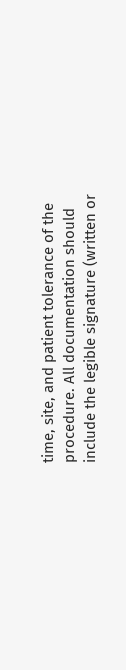time, site, and patient tolerance of the procedure. All documentation should include the legible signature (written or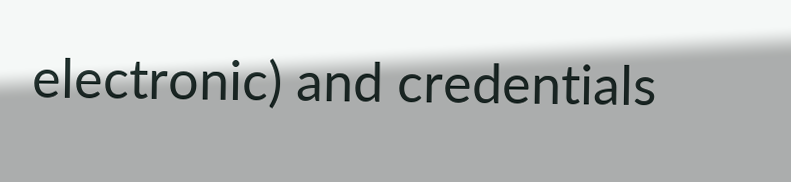electronic) and credentials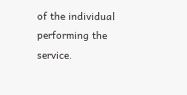of the individual performing the service.